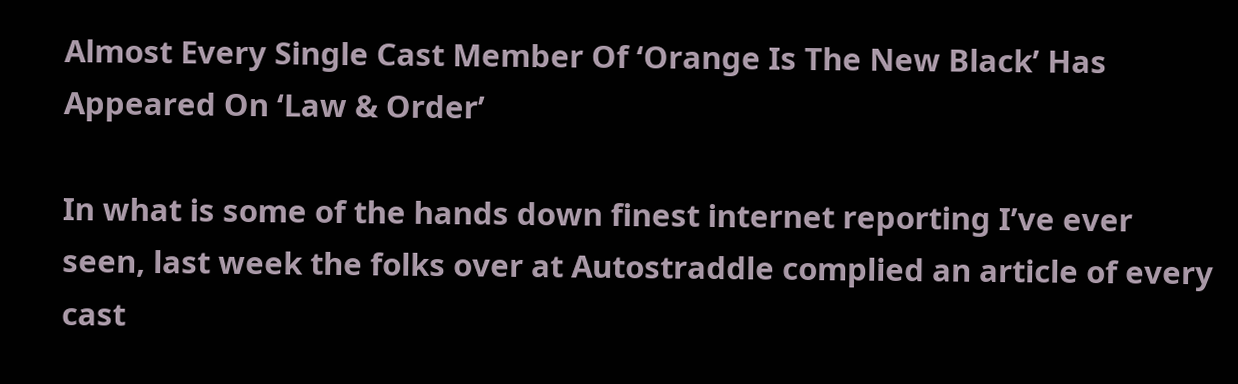Almost Every Single Cast Member Of ‘Orange Is The New Black’ Has Appeared On ‘Law & Order’

In what is some of the hands down finest internet reporting I’ve ever seen, last week the folks over at Autostraddle complied an article of every cast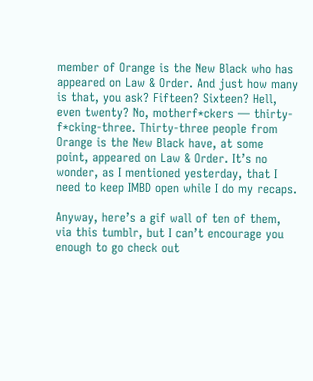member of Orange is the New Black who has appeared on Law & Order. And just how many is that, you ask? Fifteen? Sixteen? Hell, even twenty? No, motherf*ckers — thirty-f*cking-three. Thirty-three people from Orange is the New Black have, at some point, appeared on Law & Order. It’s no wonder, as I mentioned yesterday, that I need to keep IMBD open while I do my recaps.

Anyway, here’s a gif wall of ten of them, via this tumblr, but I can’t encourage you enough to go check out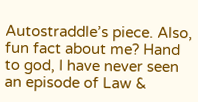Autostraddle’s piece. Also, fun fact about me? Hand to god, I have never seen an episode of Law &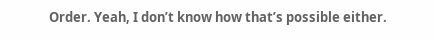Order. Yeah, I don’t know how that’s possible either.